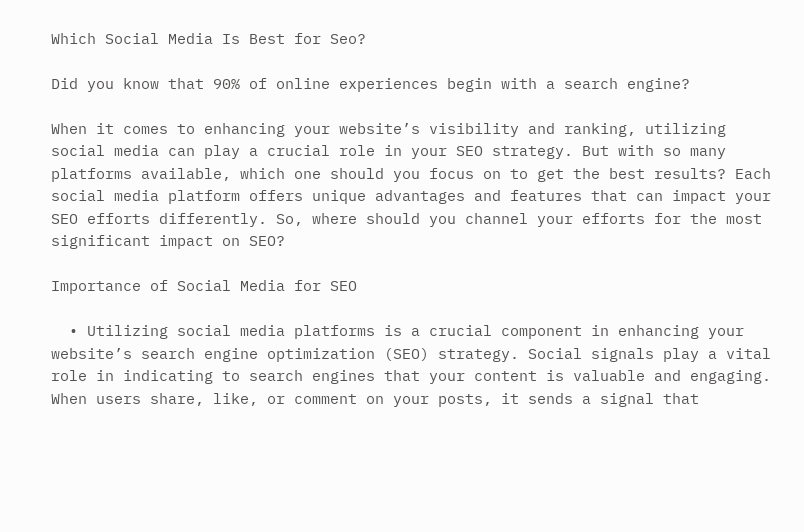Which Social Media Is Best for Seo?

Did you know that 90% of online experiences begin with a search engine?

When it comes to enhancing your website’s visibility and ranking, utilizing social media can play a crucial role in your SEO strategy. But with so many platforms available, which one should you focus on to get the best results? Each social media platform offers unique advantages and features that can impact your SEO efforts differently. So, where should you channel your efforts for the most significant impact on SEO?

Importance of Social Media for SEO

  • Utilizing social media platforms is a crucial component in enhancing your website’s search engine optimization (SEO) strategy. Social signals play a vital role in indicating to search engines that your content is valuable and engaging. When users share, like, or comment on your posts, it sends a signal that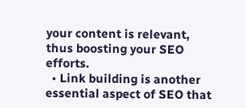your content is relevant, thus boosting your SEO efforts.
  • Link building is another essential aspect of SEO that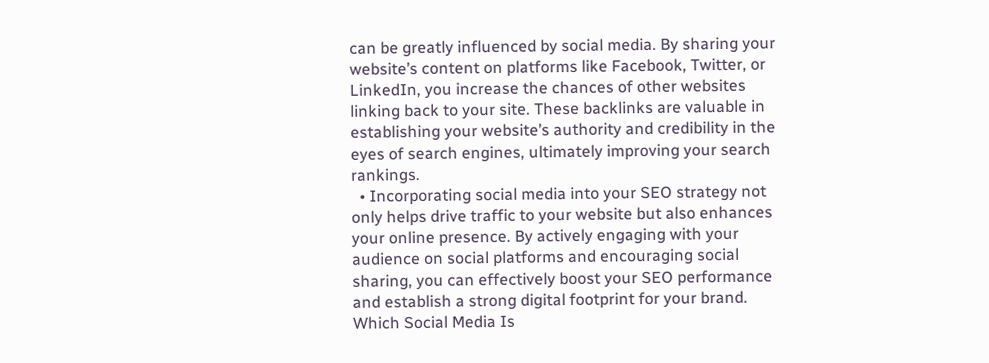can be greatly influenced by social media. By sharing your website’s content on platforms like Facebook, Twitter, or LinkedIn, you increase the chances of other websites linking back to your site. These backlinks are valuable in establishing your website’s authority and credibility in the eyes of search engines, ultimately improving your search rankings.
  • Incorporating social media into your SEO strategy not only helps drive traffic to your website but also enhances your online presence. By actively engaging with your audience on social platforms and encouraging social sharing, you can effectively boost your SEO performance and establish a strong digital footprint for your brand.
Which Social Media Is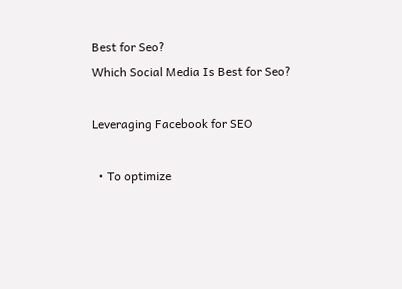Best for Seo?
Which Social Media Is Best for Seo?

Leveraging Facebook for SEO

  • To optimize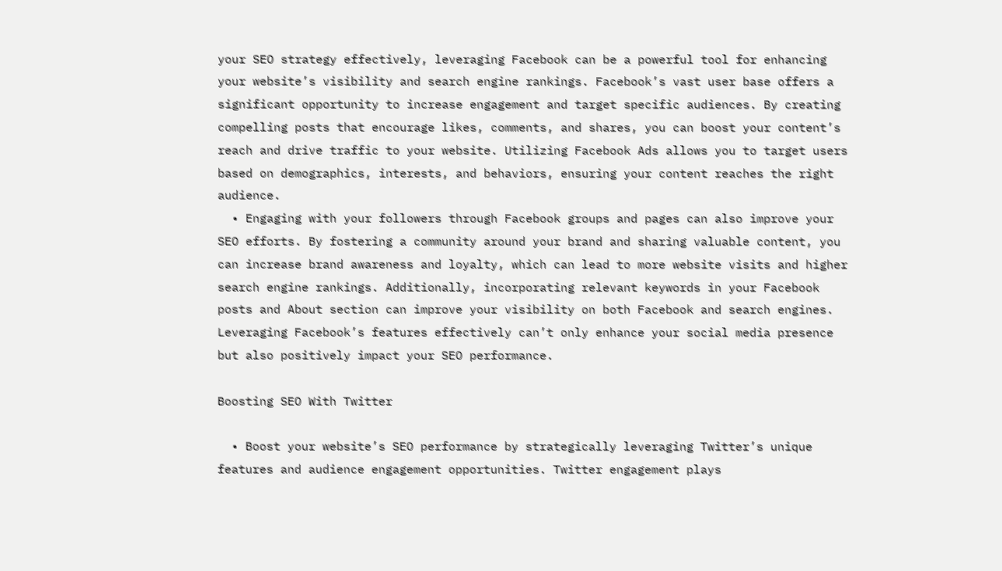your SEO strategy effectively, leveraging Facebook can be a powerful tool for enhancing your website’s visibility and search engine rankings. Facebook’s vast user base offers a significant opportunity to increase engagement and target specific audiences. By creating compelling posts that encourage likes, comments, and shares, you can boost your content’s reach and drive traffic to your website. Utilizing Facebook Ads allows you to target users based on demographics, interests, and behaviors, ensuring your content reaches the right audience.
  • Engaging with your followers through Facebook groups and pages can also improve your SEO efforts. By fostering a community around your brand and sharing valuable content, you can increase brand awareness and loyalty, which can lead to more website visits and higher search engine rankings. Additionally, incorporating relevant keywords in your Facebook posts and About section can improve your visibility on both Facebook and search engines. Leveraging Facebook’s features effectively can’t only enhance your social media presence but also positively impact your SEO performance.

Boosting SEO With Twitter

  • Boost your website’s SEO performance by strategically leveraging Twitter’s unique features and audience engagement opportunities. Twitter engagement plays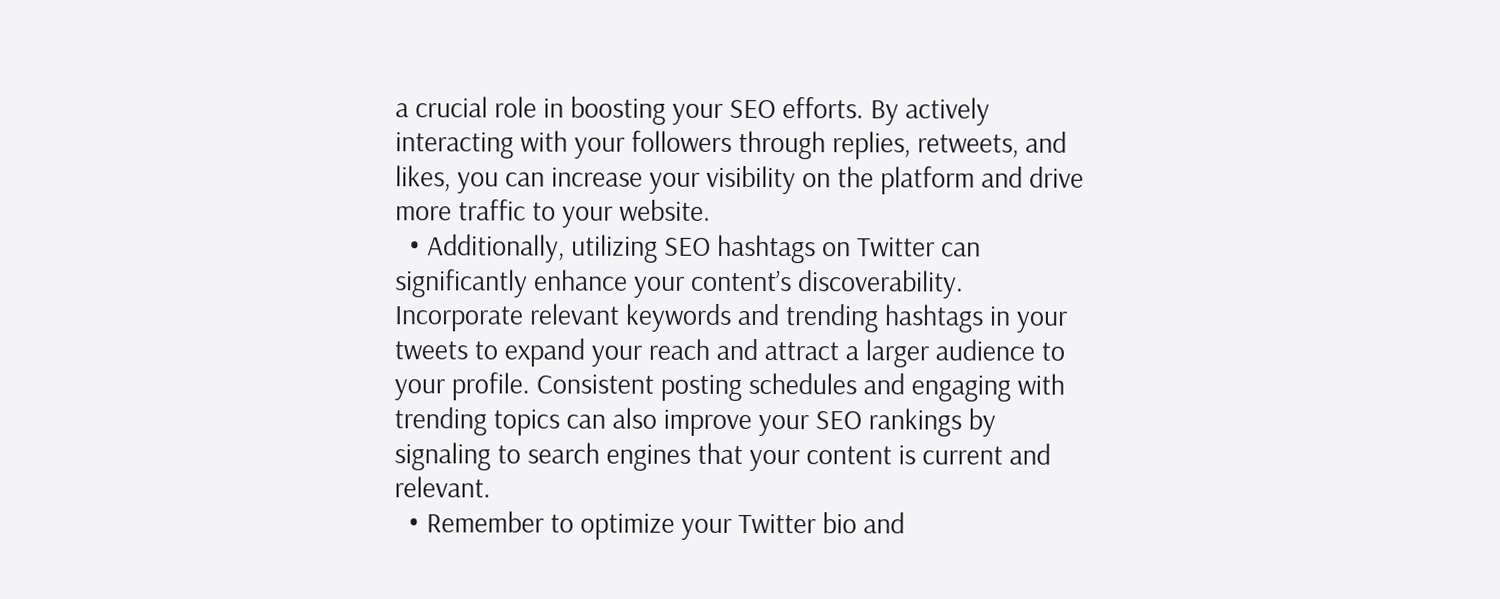a crucial role in boosting your SEO efforts. By actively interacting with your followers through replies, retweets, and likes, you can increase your visibility on the platform and drive more traffic to your website.
  • Additionally, utilizing SEO hashtags on Twitter can significantly enhance your content’s discoverability. Incorporate relevant keywords and trending hashtags in your tweets to expand your reach and attract a larger audience to your profile. Consistent posting schedules and engaging with trending topics can also improve your SEO rankings by signaling to search engines that your content is current and relevant.
  • Remember to optimize your Twitter bio and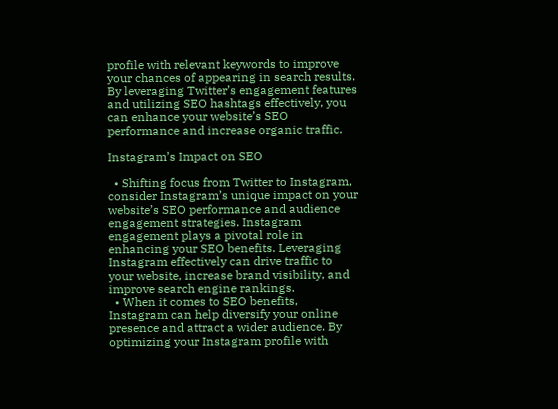profile with relevant keywords to improve your chances of appearing in search results. By leveraging Twitter’s engagement features and utilizing SEO hashtags effectively, you can enhance your website’s SEO performance and increase organic traffic.

Instagram’s Impact on SEO

  • Shifting focus from Twitter to Instagram, consider Instagram’s unique impact on your website’s SEO performance and audience engagement strategies. Instagram engagement plays a pivotal role in enhancing your SEO benefits. Leveraging Instagram effectively can drive traffic to your website, increase brand visibility, and improve search engine rankings.
  • When it comes to SEO benefits, Instagram can help diversify your online presence and attract a wider audience. By optimizing your Instagram profile with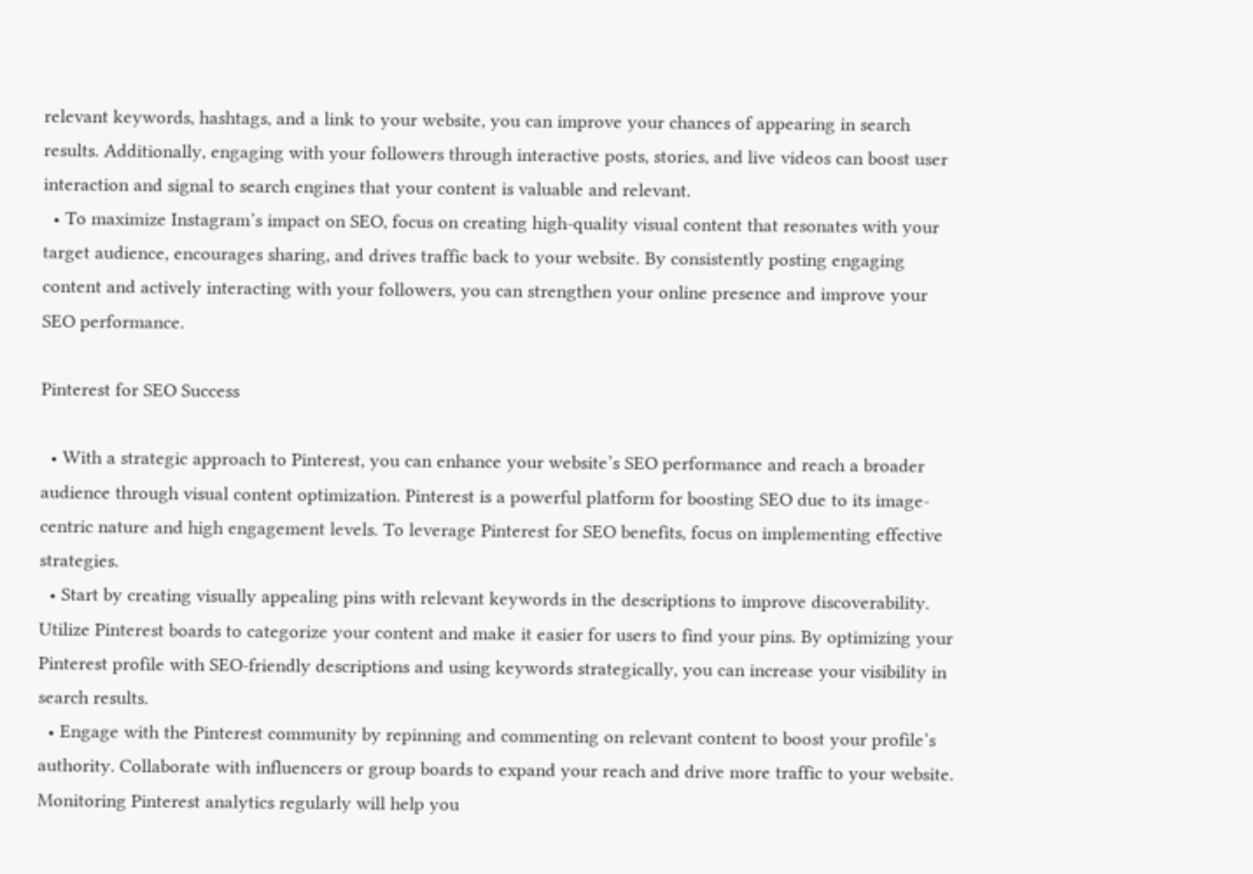relevant keywords, hashtags, and a link to your website, you can improve your chances of appearing in search results. Additionally, engaging with your followers through interactive posts, stories, and live videos can boost user interaction and signal to search engines that your content is valuable and relevant.
  • To maximize Instagram’s impact on SEO, focus on creating high-quality visual content that resonates with your target audience, encourages sharing, and drives traffic back to your website. By consistently posting engaging content and actively interacting with your followers, you can strengthen your online presence and improve your SEO performance.

Pinterest for SEO Success

  • With a strategic approach to Pinterest, you can enhance your website’s SEO performance and reach a broader audience through visual content optimization. Pinterest is a powerful platform for boosting SEO due to its image-centric nature and high engagement levels. To leverage Pinterest for SEO benefits, focus on implementing effective strategies.
  • Start by creating visually appealing pins with relevant keywords in the descriptions to improve discoverability. Utilize Pinterest boards to categorize your content and make it easier for users to find your pins. By optimizing your Pinterest profile with SEO-friendly descriptions and using keywords strategically, you can increase your visibility in search results.
  • Engage with the Pinterest community by repinning and commenting on relevant content to boost your profile’s authority. Collaborate with influencers or group boards to expand your reach and drive more traffic to your website. Monitoring Pinterest analytics regularly will help you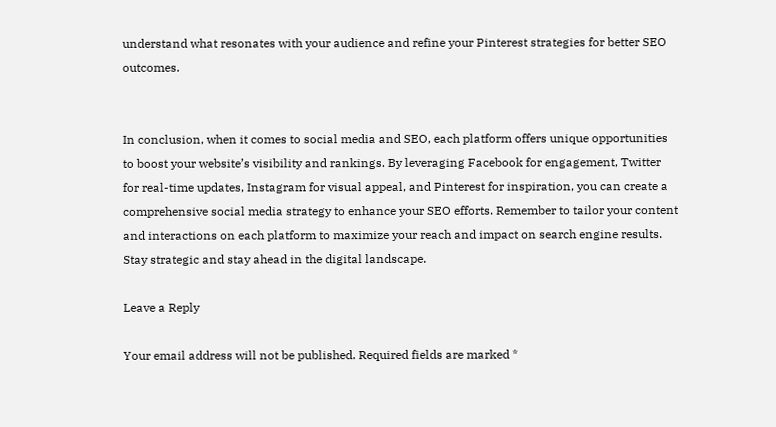understand what resonates with your audience and refine your Pinterest strategies for better SEO outcomes.


In conclusion, when it comes to social media and SEO, each platform offers unique opportunities to boost your website’s visibility and rankings. By leveraging Facebook for engagement, Twitter for real-time updates, Instagram for visual appeal, and Pinterest for inspiration, you can create a comprehensive social media strategy to enhance your SEO efforts. Remember to tailor your content and interactions on each platform to maximize your reach and impact on search engine results. Stay strategic and stay ahead in the digital landscape.

Leave a Reply

Your email address will not be published. Required fields are marked *